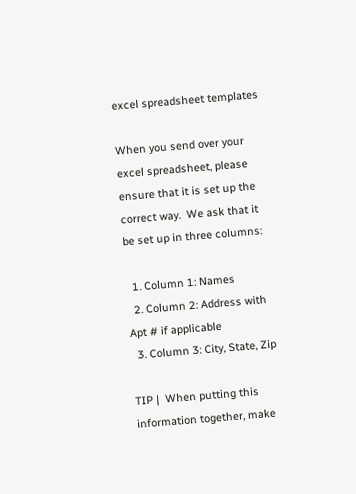excel spreadsheet templates

When you send over your excel spreadsheet, please ensure that it is set up the correct way.  We ask that it be set up in three columns:

  1. Column 1: Names
  2. Column 2: Address with Apt # if applicable
  3. Column 3: City, State, Zip

TIP |  When putting this information together, make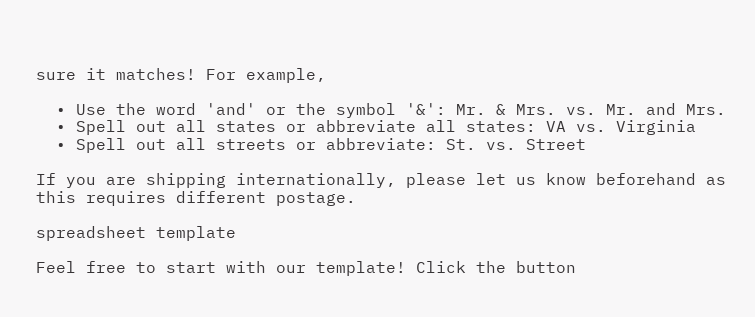sure it matches! For example,

  • Use the word 'and' or the symbol '&': Mr. & Mrs. vs. Mr. and Mrs.
  • Spell out all states or abbreviate all states: VA vs. Virginia
  • Spell out all streets or abbreviate: St. vs. Street

If you are shipping internationally, please let us know beforehand as this requires different postage.

spreadsheet template

Feel free to start with our template! Click the button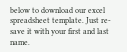below to download our excel spreadsheet template. Just re-save it with your first and last name.